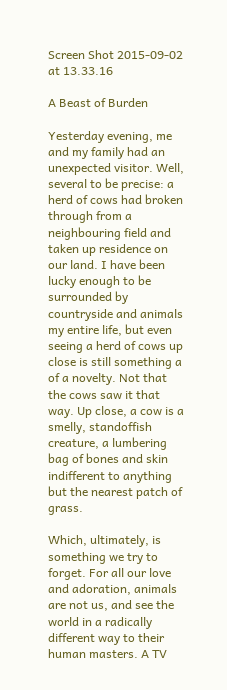Screen Shot 2015-09-02 at 13.33.16

A Beast of Burden

Yesterday evening, me and my family had an unexpected visitor. Well, several to be precise: a herd of cows had broken through from a neighbouring field and taken up residence on our land. I have been lucky enough to be surrounded by countryside and animals my entire life, but even seeing a herd of cows up close is still something a of a novelty. Not that the cows saw it that way. Up close, a cow is a smelly, standoffish creature, a lumbering bag of bones and skin indifferent to anything but the nearest patch of grass.

Which, ultimately, is something we try to forget. For all our love and adoration, animals are not us, and see the world in a radically different way to their human masters. A TV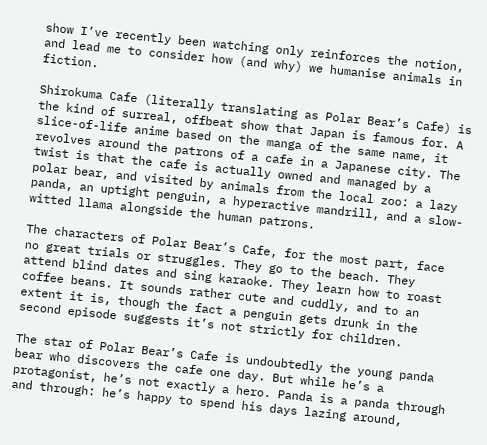show I’ve recently been watching only reinforces the notion, and lead me to consider how (and why) we humanise animals in fiction.

Shirokuma Cafe (literally translating as Polar Bear’s Cafe) is the kind of surreal, offbeat show that Japan is famous for. A slice-of-life anime based on the manga of the same name, it revolves around the patrons of a cafe in a Japanese city. The twist is that the cafe is actually owned and managed by a polar bear, and visited by animals from the local zoo: a lazy panda, an uptight penguin, a hyperactive mandrill, and a slow-witted llama alongside the human patrons.

The characters of Polar Bear’s Cafe, for the most part, face no great trials or struggles. They go to the beach. They attend blind dates and sing karaoke. They learn how to roast coffee beans. It sounds rather cute and cuddly, and to an extent it is, though the fact a penguin gets drunk in the second episode suggests it’s not strictly for children.

The star of Polar Bear’s Cafe is undoubtedly the young panda bear who discovers the cafe one day. But while he’s a protagonist, he’s not exactly a hero. Panda is a panda through and through: he’s happy to spend his days lazing around,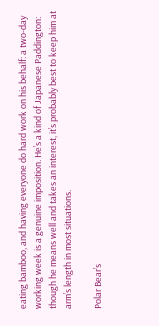eating bamboo, and having everyone do hard work on his behalf: a two-day working week is a genuine imposition. He’s a kind of Japanese Paddington: though he means well and takes an interest, it’s probably best to keep him at arm’s length in most situations.

Polar Bear’s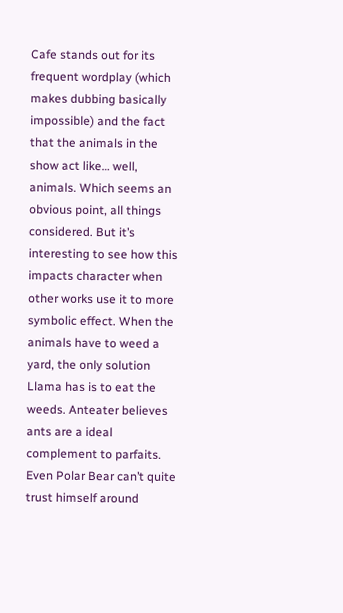Cafe stands out for its frequent wordplay (which makes dubbing basically impossible) and the fact that the animals in the show act like… well, animals. Which seems an obvious point, all things considered. But it’s interesting to see how this impacts character when other works use it to more symbolic effect. When the animals have to weed a yard, the only solution Llama has is to eat the weeds. Anteater believes ants are a ideal complement to parfaits. Even Polar Bear can’t quite trust himself around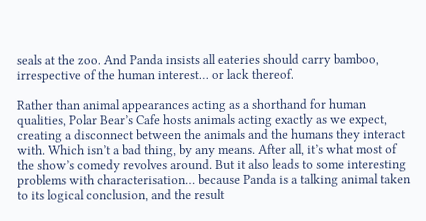seals at the zoo. And Panda insists all eateries should carry bamboo, irrespective of the human interest… or lack thereof.

Rather than animal appearances acting as a shorthand for human qualities, Polar Bear’s Cafe hosts animals acting exactly as we expect, creating a disconnect between the animals and the humans they interact with. Which isn’t a bad thing, by any means. After all, it’s what most of the show’s comedy revolves around. But it also leads to some interesting problems with characterisation… because Panda is a talking animal taken to its logical conclusion, and the result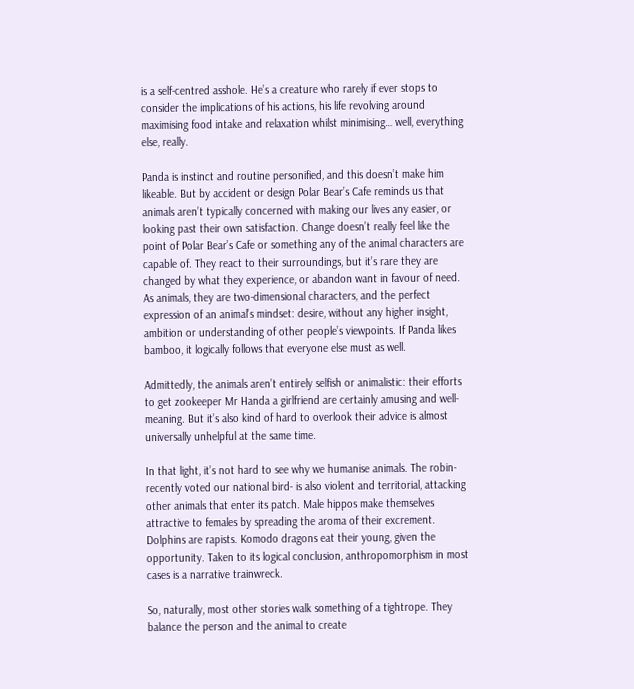is a self-centred asshole. He’s a creature who rarely if ever stops to consider the implications of his actions, his life revolving around maximising food intake and relaxation whilst minimising… well, everything else, really.

Panda is instinct and routine personified, and this doesn’t make him likeable. But by accident or design Polar Bear’s Cafe reminds us that animals aren’t typically concerned with making our lives any easier, or looking past their own satisfaction. Change doesn’t really feel like the point of Polar Bear’s Cafe or something any of the animal characters are capable of. They react to their surroundings, but it’s rare they are changed by what they experience, or abandon want in favour of need. As animals, they are two-dimensional characters, and the perfect expression of an animal’s mindset: desire, without any higher insight, ambition or understanding of other people’s viewpoints. If Panda likes bamboo, it logically follows that everyone else must as well.

Admittedly, the animals aren’t entirely selfish or animalistic: their efforts to get zookeeper Mr Handa a girlfriend are certainly amusing and well-meaning. But it’s also kind of hard to overlook their advice is almost universally unhelpful at the same time.

In that light, it’s not hard to see why we humanise animals. The robin- recently voted our national bird- is also violent and territorial, attacking other animals that enter its patch. Male hippos make themselves attractive to females by spreading the aroma of their excrement. Dolphins are rapists. Komodo dragons eat their young, given the opportunity. Taken to its logical conclusion, anthropomorphism in most cases is a narrative trainwreck.

So, naturally, most other stories walk something of a tightrope. They balance the person and the animal to create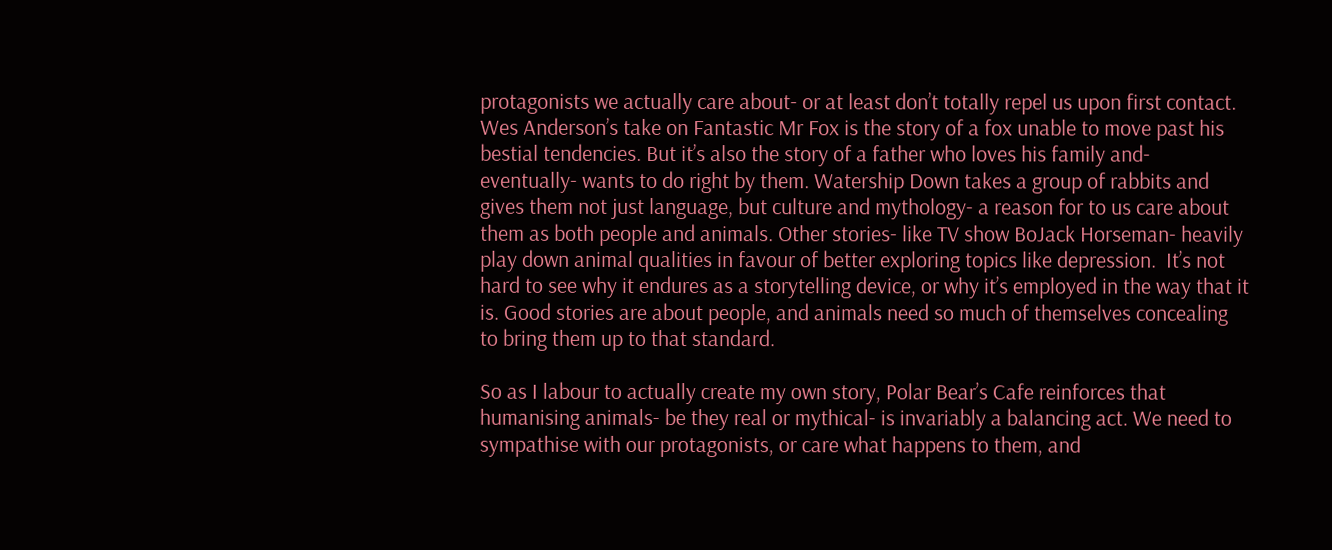protagonists we actually care about- or at least don’t totally repel us upon first contact. Wes Anderson’s take on Fantastic Mr Fox is the story of a fox unable to move past his bestial tendencies. But it’s also the story of a father who loves his family and- eventually- wants to do right by them. Watership Down takes a group of rabbits and gives them not just language, but culture and mythology- a reason for to us care about them as both people and animals. Other stories- like TV show BoJack Horseman- heavily play down animal qualities in favour of better exploring topics like depression.  It’s not hard to see why it endures as a storytelling device, or why it’s employed in the way that it is. Good stories are about people, and animals need so much of themselves concealing to bring them up to that standard.

So as I labour to actually create my own story, Polar Bear’s Cafe reinforces that humanising animals- be they real or mythical- is invariably a balancing act. We need to sympathise with our protagonists, or care what happens to them, and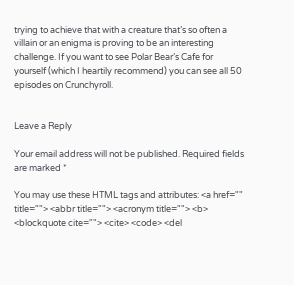trying to achieve that with a creature that’s so often a villain or an enigma is proving to be an interesting challenge. If you want to see Polar Bear’s Cafe for yourself (which I heartily recommend) you can see all 50 episodes on Crunchyroll.


Leave a Reply

Your email address will not be published. Required fields are marked *

You may use these HTML tags and attributes: <a href="" title=""> <abbr title=""> <acronym title=""> <b> <blockquote cite=""> <cite> <code> <del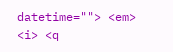datetime=""> <em> <i> <q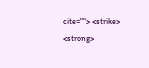cite=""> <strike> <strong>